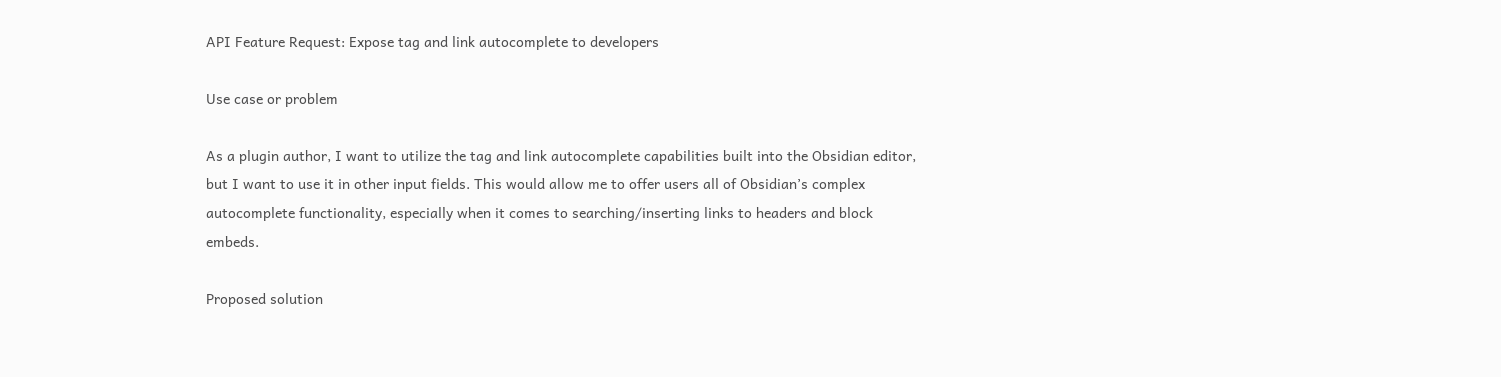API Feature Request: Expose tag and link autocomplete to developers

Use case or problem

As a plugin author, I want to utilize the tag and link autocomplete capabilities built into the Obsidian editor, but I want to use it in other input fields. This would allow me to offer users all of Obsidian’s complex autocomplete functionality, especially when it comes to searching/inserting links to headers and block embeds.

Proposed solution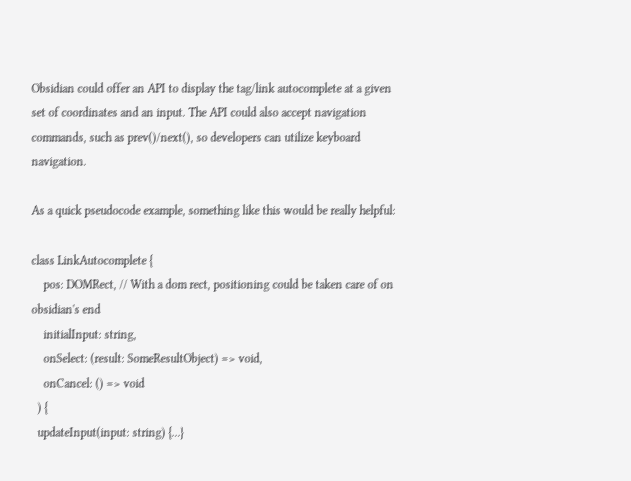Obsidian could offer an API to display the tag/link autocomplete at a given set of coordinates and an input. The API could also accept navigation commands, such as prev()/next(), so developers can utilize keyboard navigation.

As a quick pseudocode example, something like this would be really helpful:

class LinkAutocomplete {
    pos: DOMRect, // With a dom rect, positioning could be taken care of on obsidian's end
    initialInput: string,
    onSelect: (result: SomeResultObject) => void,
    onCancel: () => void
  ) {
  updateInput(input: string) {...}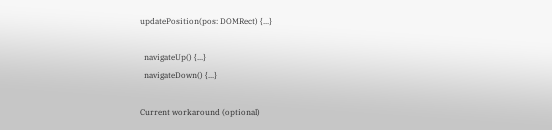updatePosition(pos: DOMRect) {...}

  navigateUp() {...}
  navigateDown() {...}

Current workaround (optional)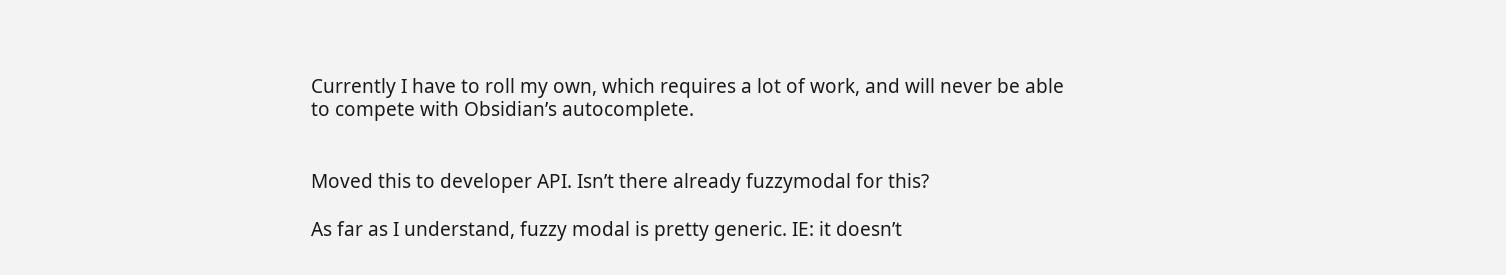Currently I have to roll my own, which requires a lot of work, and will never be able to compete with Obsidian’s autocomplete.


Moved this to developer API. Isn’t there already fuzzymodal for this?

As far as I understand, fuzzy modal is pretty generic. IE: it doesn’t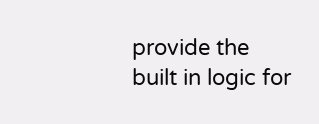provide the built in logic for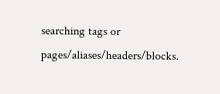searching tags or pages/aliases/headers/blocks.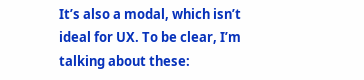It’s also a modal, which isn’t ideal for UX. To be clear, I’m talking about these: